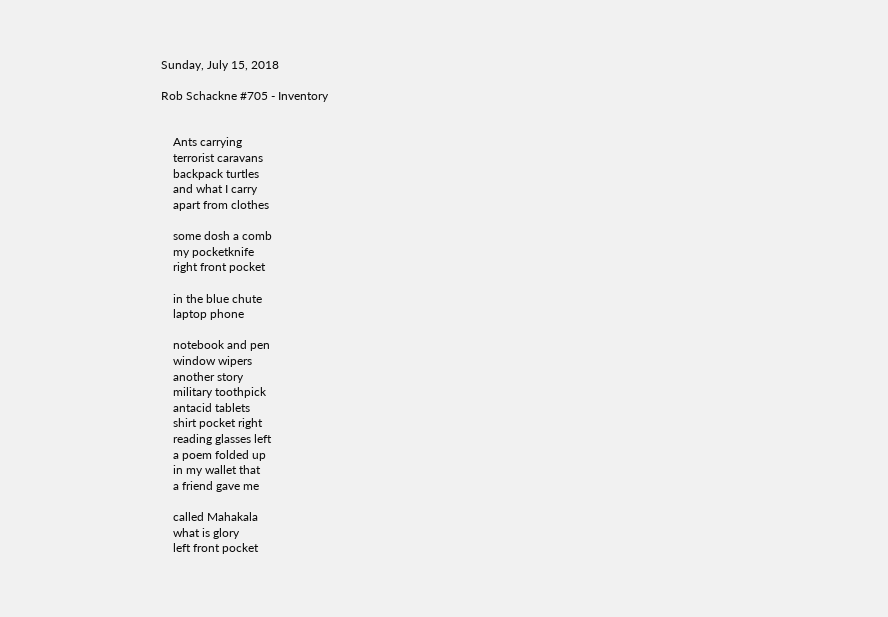Sunday, July 15, 2018

Rob Schackne #705 - Inventory


    Ants carrying
    terrorist caravans
    backpack turtles
    and what I carry
    apart from clothes

    some dosh a comb
    my pocketknife
    right front pocket

    in the blue chute
    laptop phone

    notebook and pen
    window wipers
    another story
    military toothpick
    antacid tablets
    shirt pocket right
    reading glasses left
    a poem folded up
    in my wallet that
    a friend gave me

    called Mahakala
    what is glory
    left front pocket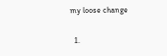my loose change


  1.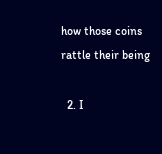how those coins rattle their being

  2. I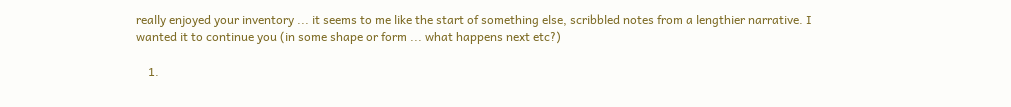really enjoyed your inventory ... it seems to me like the start of something else, scribbled notes from a lengthier narrative. I wanted it to continue you (in some shape or form ... what happens next etc?)

    1.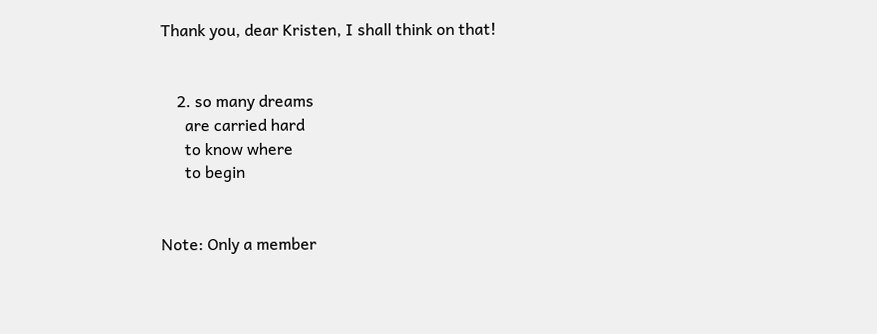Thank you, dear Kristen, I shall think on that!


    2. so many dreams
      are carried hard
      to know where
      to begin


Note: Only a member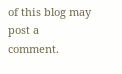of this blog may post a comment.